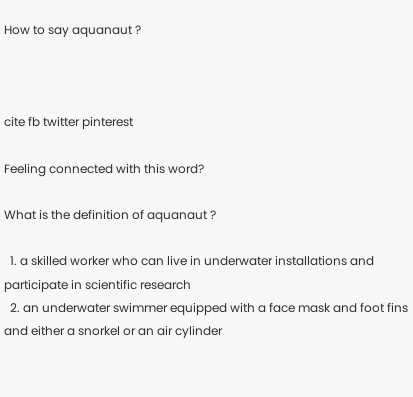How to say aquanaut ?



cite fb twitter pinterest

Feeling connected with this word?

What is the definition of aquanaut ?

  1. a skilled worker who can live in underwater installations and participate in scientific research
  2. an underwater swimmer equipped with a face mask and foot fins and either a snorkel or an air cylinder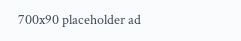700x90 placeholder ad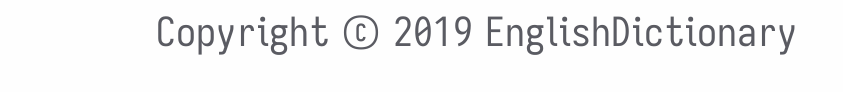Copyright © 2019 EnglishDictionary